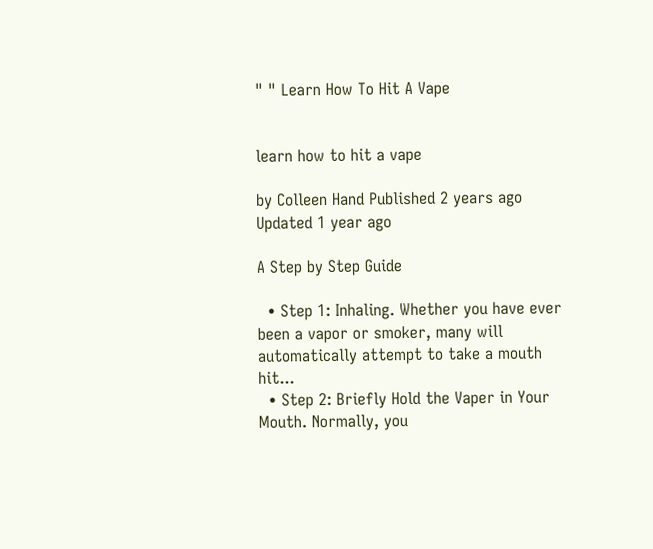" " Learn How To Hit A Vape


learn how to hit a vape

by Colleen Hand Published 2 years ago Updated 1 year ago

A Step by Step Guide

  • Step 1: Inhaling. Whether you have ever been a vapor or smoker, many will automatically attempt to take a mouth hit...
  • Step 2: Briefly Hold the Vaper in Your Mouth. Normally, you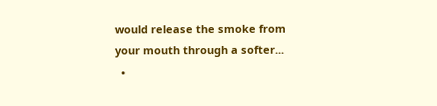would release the smoke from your mouth through a softer...
  •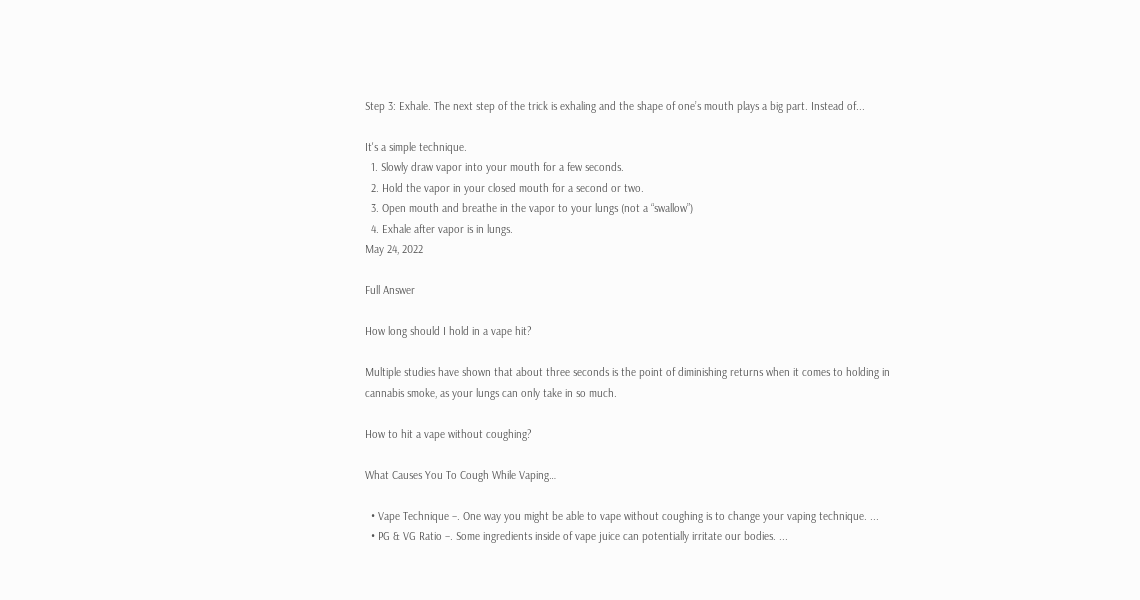Step 3: Exhale. The next step of the trick is exhaling and the shape of one’s mouth plays a big part. Instead of...

It's a simple technique.
  1. Slowly draw vapor into your mouth for a few seconds.
  2. Hold the vapor in your closed mouth for a second or two.
  3. Open mouth and breathe in the vapor to your lungs (not a “swallow”)
  4. Exhale after vapor is in lungs.
May 24, 2022

Full Answer

How long should I hold in a vape hit?

Multiple studies have shown that about three seconds is the point of diminishing returns when it comes to holding in cannabis smoke, as your lungs can only take in so much.

How to hit a vape without coughing?

What Causes You To Cough While Vaping…

  • Vape Technique –. One way you might be able to vape without coughing is to change your vaping technique. ...
  • PG & VG Ratio –. Some ingredients inside of vape juice can potentially irritate our bodies. ...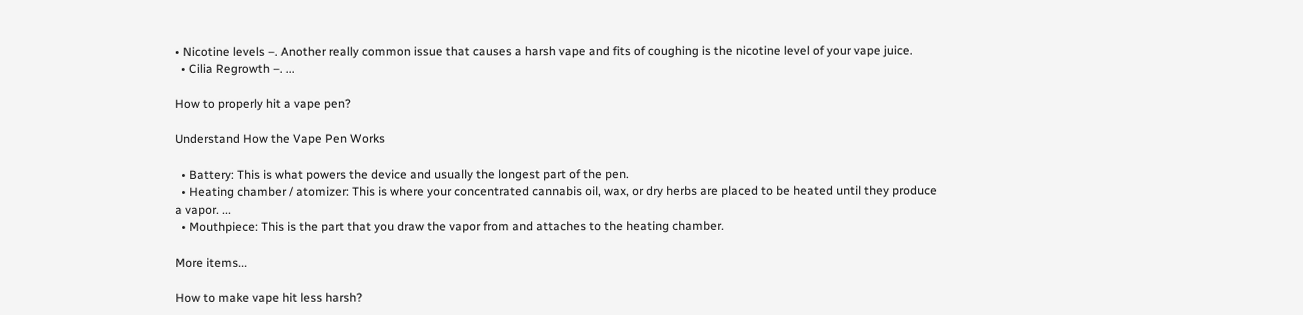• Nicotine levels –. Another really common issue that causes a harsh vape and fits of coughing is the nicotine level of your vape juice.
  • Cilia Regrowth –. ...

How to properly hit a vape pen?

Understand How the Vape Pen Works

  • Battery: This is what powers the device and usually the longest part of the pen.
  • Heating chamber / atomizer: This is where your concentrated cannabis oil, wax, or dry herbs are placed to be heated until they produce a vapor. ...
  • Mouthpiece: This is the part that you draw the vapor from and attaches to the heating chamber.

More items...

How to make vape hit less harsh?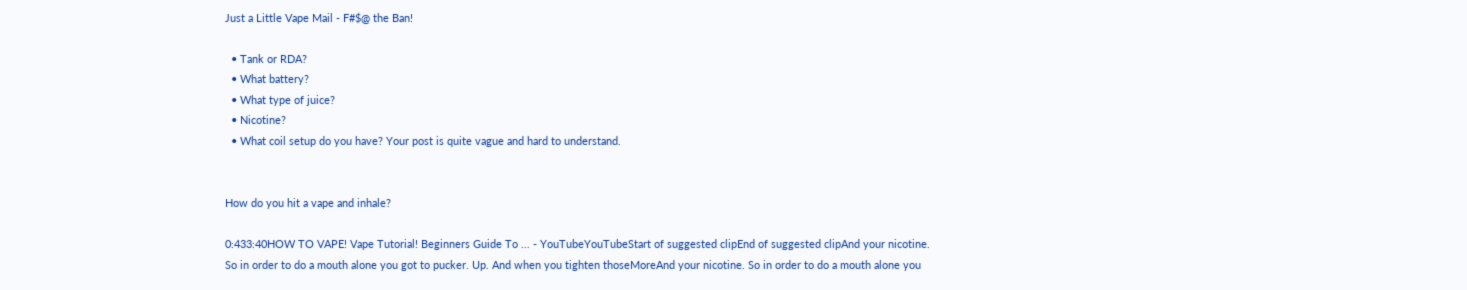Just a Little Vape Mail - F#$@ the Ban!

  • Tank or RDA?
  • What battery?
  • What type of juice?
  • Nicotine?
  • What coil setup do you have? Your post is quite vague and hard to understand.


How do you hit a vape and inhale?

0:433:40HOW TO VAPE! Vape Tutorial! Beginners Guide To ... - YouTubeYouTubeStart of suggested clipEnd of suggested clipAnd your nicotine. So in order to do a mouth alone you got to pucker. Up. And when you tighten thoseMoreAnd your nicotine. So in order to do a mouth alone you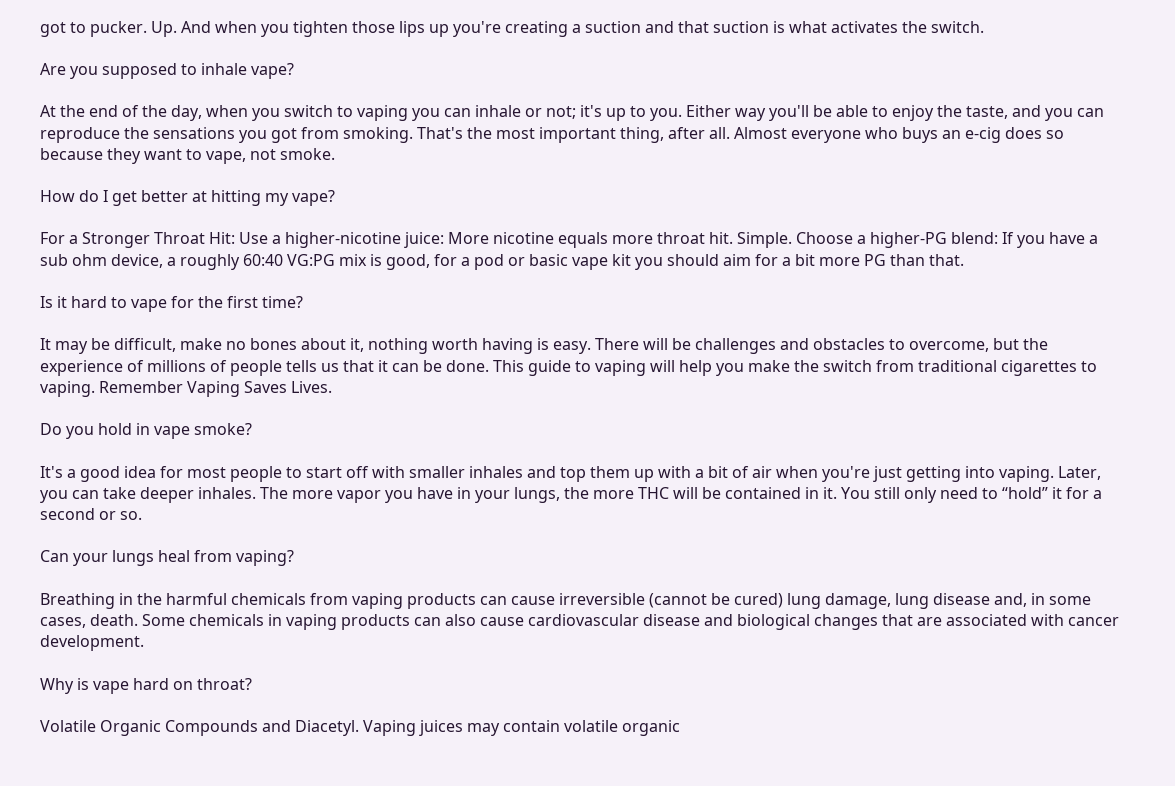got to pucker. Up. And when you tighten those lips up you're creating a suction and that suction is what activates the switch.

Are you supposed to inhale vape?

At the end of the day, when you switch to vaping you can inhale or not; it's up to you. Either way you'll be able to enjoy the taste, and you can reproduce the sensations you got from smoking. That's the most important thing, after all. Almost everyone who buys an e-cig does so because they want to vape, not smoke.

How do I get better at hitting my vape?

For a Stronger Throat Hit: Use a higher-nicotine juice: More nicotine equals more throat hit. Simple. Choose a higher-PG blend: If you have a sub ohm device, a roughly 60:40 VG:PG mix is good, for a pod or basic vape kit you should aim for a bit more PG than that.

Is it hard to vape for the first time?

It may be difficult, make no bones about it, nothing worth having is easy. There will be challenges and obstacles to overcome, but the experience of millions of people tells us that it can be done. This guide to vaping will help you make the switch from traditional cigarettes to vaping. Remember Vaping Saves Lives.

Do you hold in vape smoke?

It's a good idea for most people to start off with smaller inhales and top them up with a bit of air when you're just getting into vaping. Later, you can take deeper inhales. The more vapor you have in your lungs, the more THC will be contained in it. You still only need to “hold” it for a second or so.

Can your lungs heal from vaping?

Breathing in the harmful chemicals from vaping products can cause irreversible (cannot be cured) lung damage, lung disease and, in some cases, death. Some chemicals in vaping products can also cause cardiovascular disease and biological changes that are associated with cancer development.

Why is vape hard on throat?

Volatile Organic Compounds and Diacetyl. Vaping juices may contain volatile organic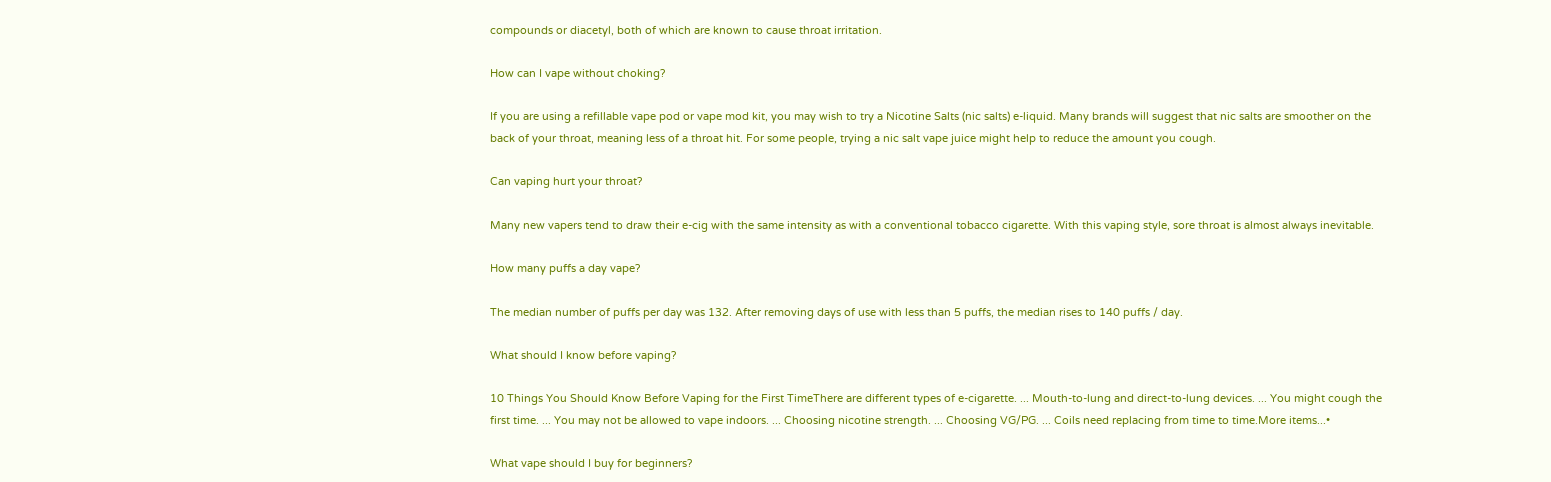compounds or diacetyl, both of which are known to cause throat irritation.

How can I vape without choking?

If you are using a refillable vape pod or vape mod kit, you may wish to try a Nicotine Salts (nic salts) e-liquid. Many brands will suggest that nic salts are smoother on the back of your throat, meaning less of a throat hit. For some people, trying a nic salt vape juice might help to reduce the amount you cough.

Can vaping hurt your throat?

Many new vapers tend to draw their e-cig with the same intensity as with a conventional tobacco cigarette. With this vaping style, sore throat is almost always inevitable.

How many puffs a day vape?

The median number of puffs per day was 132. After removing days of use with less than 5 puffs, the median rises to 140 puffs / day.

What should I know before vaping?

10 Things You Should Know Before Vaping for the First TimeThere are different types of e-cigarette. ... Mouth-to-lung and direct-to-lung devices. ... You might cough the first time. ... You may not be allowed to vape indoors. ... Choosing nicotine strength. ... Choosing VG/PG. ... Coils need replacing from time to time.More items...•

What vape should I buy for beginners?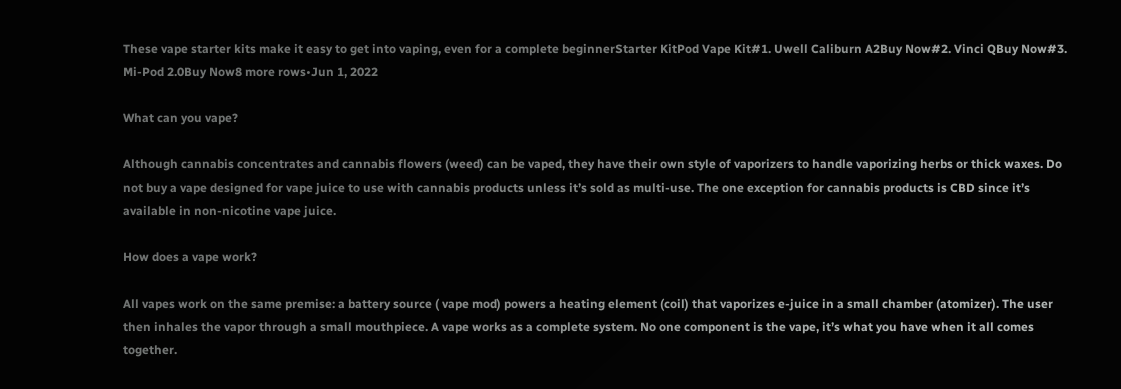These vape starter kits make it easy to get into vaping, even for a complete beginnerStarter KitPod Vape Kit#1. Uwell Caliburn A2Buy Now#2. Vinci QBuy Now#3. Mi-Pod 2.0Buy Now8 more rows•Jun 1, 2022

What can you vape?

Although cannabis concentrates and cannabis flowers (weed) can be vaped, they have their own style of vaporizers to handle vaporizing herbs or thick waxes. Do not buy a vape designed for vape juice to use with cannabis products unless it’s sold as multi-use. The one exception for cannabis products is CBD since it’s available in non-nicotine vape juice.

How does a vape work?

All vapes work on the same premise: a battery source ( vape mod) powers a heating element (coil) that vaporizes e-juice in a small chamber (atomizer). The user then inhales the vapor through a small mouthpiece. A vape works as a complete system. No one component is the vape, it’s what you have when it all comes together.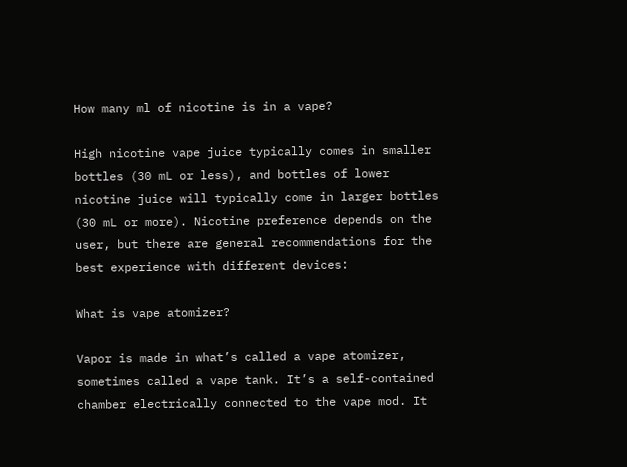How many ml of nicotine is in a vape?

High nicotine vape juice typically comes in smaller bottles (30 mL or less), and bottles of lower nicotine juice will typically come in larger bottles (30 mL or more). Nicotine preference depends on the user, but there are general recommendations for the best experience with different devices:

What is vape atomizer?

Vapor is made in what’s called a vape atomizer, sometimes called a vape tank. It’s a self-contained chamber electrically connected to the vape mod. It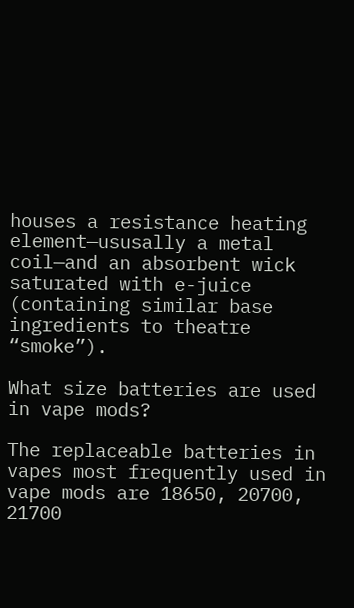houses a resistance heating element—ususally a metal coil—and an absorbent wick saturated with e-juice (containing similar base ingredients to theatre “smoke”).

What size batteries are used in vape mods?

The replaceable batteries in vapes most frequently used in vape mods are 18650, 20700, 21700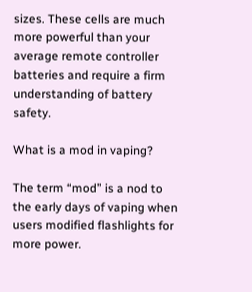sizes. These cells are much more powerful than your average remote controller batteries and require a firm understanding of battery safety.

What is a mod in vaping?

The term “mod” is a nod to the early days of vaping when users modified flashlights for more power.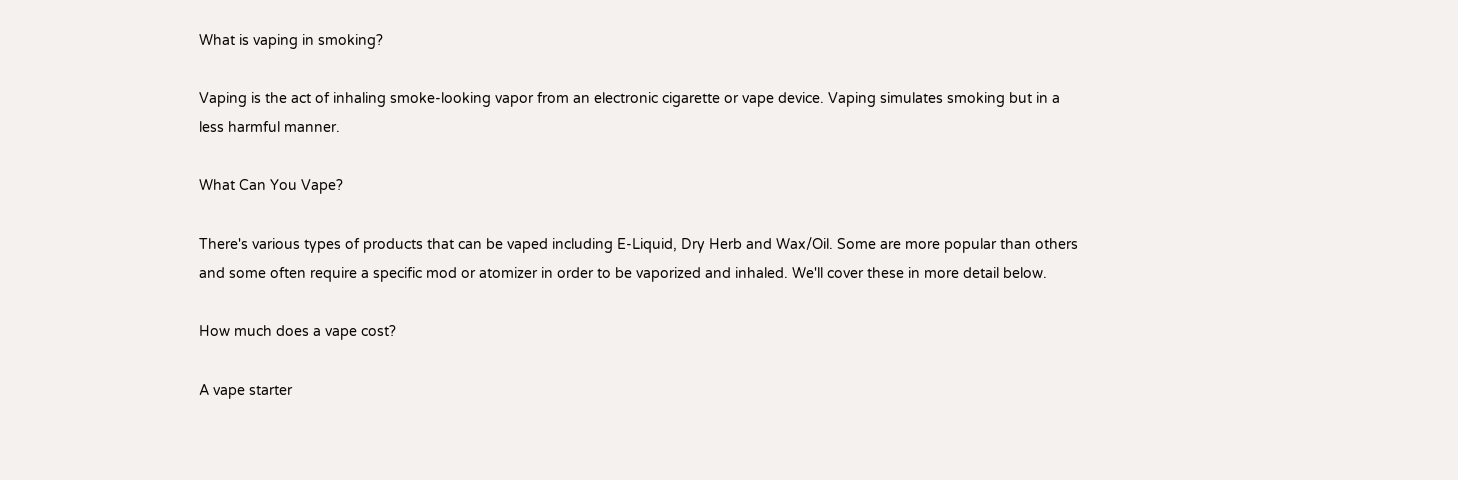What is vaping in smoking?

Vaping is the act of inhaling smoke-looking vapor from an electronic cigarette or vape device. Vaping simulates smoking but in a less harmful manner.

What Can You Vape?

There's various types of products that can be vaped including E-Liquid, Dry Herb and Wax/Oil. Some are more popular than others and some often require a specific mod or atomizer in order to be vaporized and inhaled. We'll cover these in more detail below.

How much does a vape cost?

A vape starter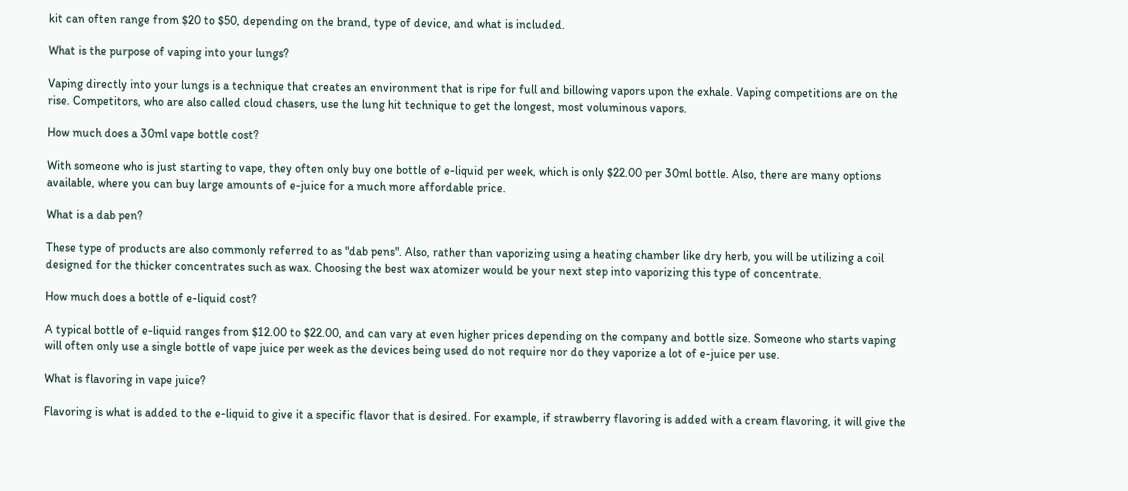kit can often range from $20 to $50, depending on the brand, type of device, and what is included.

What is the purpose of vaping into your lungs?

Vaping directly into your lungs is a technique that creates an environment that is ripe for full and billowing vapors upon the exhale. Vaping competitions are on the rise. Competitors, who are also called cloud chasers, use the lung hit technique to get the longest, most voluminous vapors.

How much does a 30ml vape bottle cost?

With someone who is just starting to vape, they often only buy one bottle of e-liquid per week, which is only $22.00 per 30ml bottle. Also, there are many options available, where you can buy large amounts of e-juice for a much more affordable price.

What is a dab pen?

These type of products are also commonly referred to as "dab pens". Also, rather than vaporizing using a heating chamber like dry herb, you will be utilizing a coil designed for the thicker concentrates such as wax. Choosing the best wax atomizer would be your next step into vaporizing this type of concentrate.

How much does a bottle of e-liquid cost?

A typical bottle of e-liquid ranges from $12.00 to $22.00, and can vary at even higher prices depending on the company and bottle size. Someone who starts vaping will often only use a single bottle of vape juice per week as the devices being used do not require nor do they vaporize a lot of e-juice per use.

What is flavoring in vape juice?

Flavoring is what is added to the e-liquid to give it a specific flavor that is desired. For example, if strawberry flavoring is added with a cream flavoring, it will give the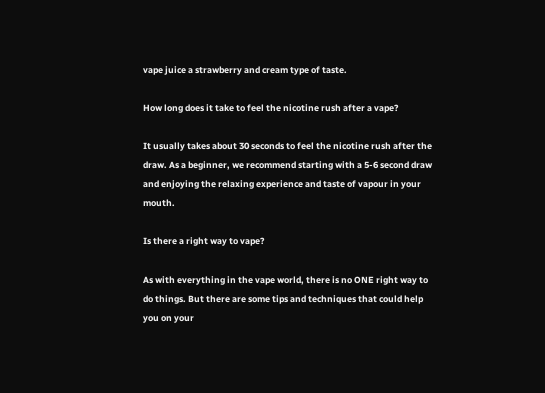vape juice a strawberry and cream type of taste.

How long does it take to feel the nicotine rush after a vape?

It usually takes about 30 seconds to feel the nicotine rush after the draw. As a beginner, we recommend starting with a 5-6 second draw and enjoying the relaxing experience and taste of vapour in your mouth.

Is there a right way to vape?

As with everything in the vape world, there is no ONE right way to do things. But there are some tips and techniques that could help you on your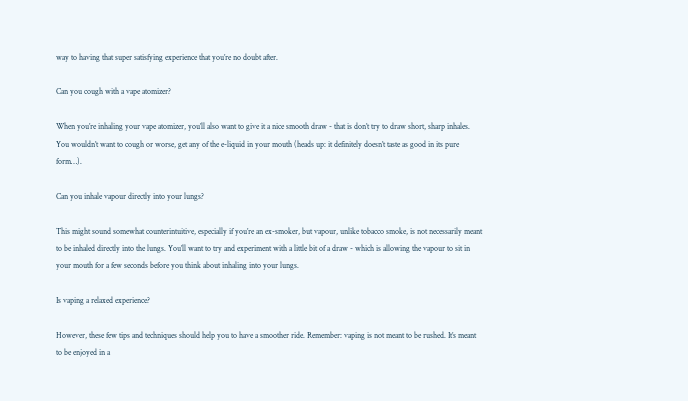way to having that super satisfying experience that you’re no doubt after.

Can you cough with a vape atomizer?

When you’re inhaling your vape atomizer, you’ll also want to give it a nice smooth draw - that is don’t try to draw short, sharp inhales. You wouldn’t want to cough or worse, get any of the e-liquid in your mouth (heads up: it definitely doesn’t taste as good in its pure form…).

Can you inhale vapour directly into your lungs?

This might sound somewhat counterintuitive, especially if you’re an ex-smoker, but vapour, unlike tobacco smoke, is not necessarily meant to be inhaled directly into the lungs. You’ll want to try and experiment with a little bit of a draw - which is allowing the vapour to sit in your mouth for a few seconds before you think about inhaling into your lungs.

Is vaping a relaxed experience?

However, these few tips and techniques should help you to have a smoother ride. Remember: vaping is not meant to be rushed. It’s meant to be enjoyed in a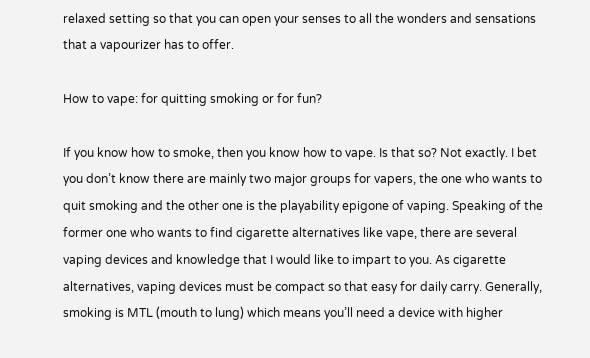relaxed setting so that you can open your senses to all the wonders and sensations that a vapourizer has to offer.

How to vape: for quitting smoking or for fun?

If you know how to smoke, then you know how to vape. Is that so? Not exactly. I bet you don’t know there are mainly two major groups for vapers, the one who wants to quit smoking and the other one is the playability epigone of vaping. Speaking of the former one who wants to find cigarette alternatives like vape, there are several vaping devices and knowledge that I would like to impart to you. As cigarette alternatives, vaping devices must be compact so that easy for daily carry. Generally, smoking is MTL (mouth to lung) which means you’ll need a device with higher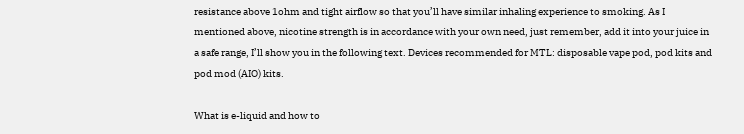resistance above 1ohm and tight airflow so that you’ll have similar inhaling experience to smoking. As I mentioned above, nicotine strength is in accordance with your own need, just remember, add it into your juice in a safe range, I’ll show you in the following text. Devices recommended for MTL: disposable vape pod, pod kits and pod mod (AIO) kits.

What is e-liquid and how to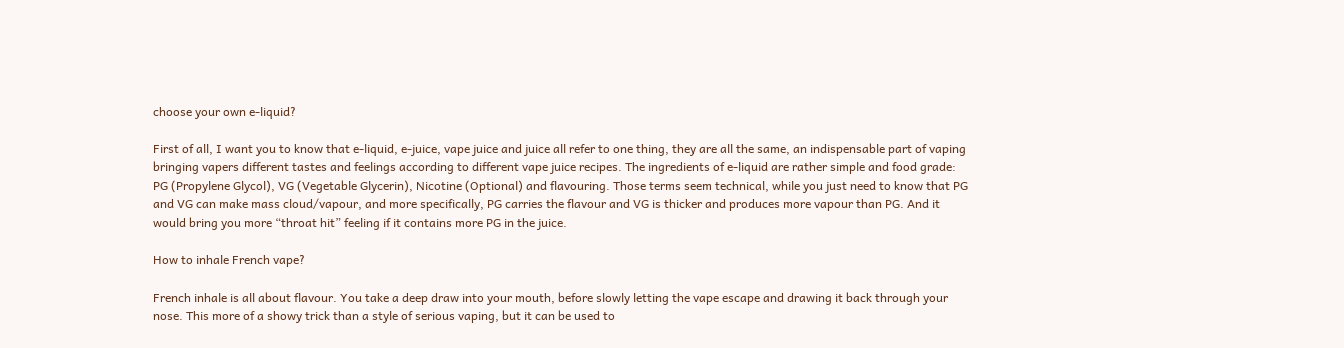choose your own e-liquid?

First of all, I want you to know that e-liquid, e-juice, vape juice and juice all refer to one thing, they are all the same, an indispensable part of vaping bringing vapers different tastes and feelings according to different vape juice recipes. The ingredients of e-liquid are rather simple and food grade: PG (Propylene Glycol), VG (Vegetable Glycerin), Nicotine (Optional) and flavouring. Those terms seem technical, while you just need to know that PG and VG can make mass cloud/vapour, and more specifically, PG carries the flavour and VG is thicker and produces more vapour than PG. And it would bring you more “throat hit” feeling if it contains more PG in the juice.

How to inhale French vape?

French inhale is all about flavour. You take a deep draw into your mouth, before slowly letting the vape escape and drawing it back through your nose. This more of a showy trick than a style of serious vaping, but it can be used to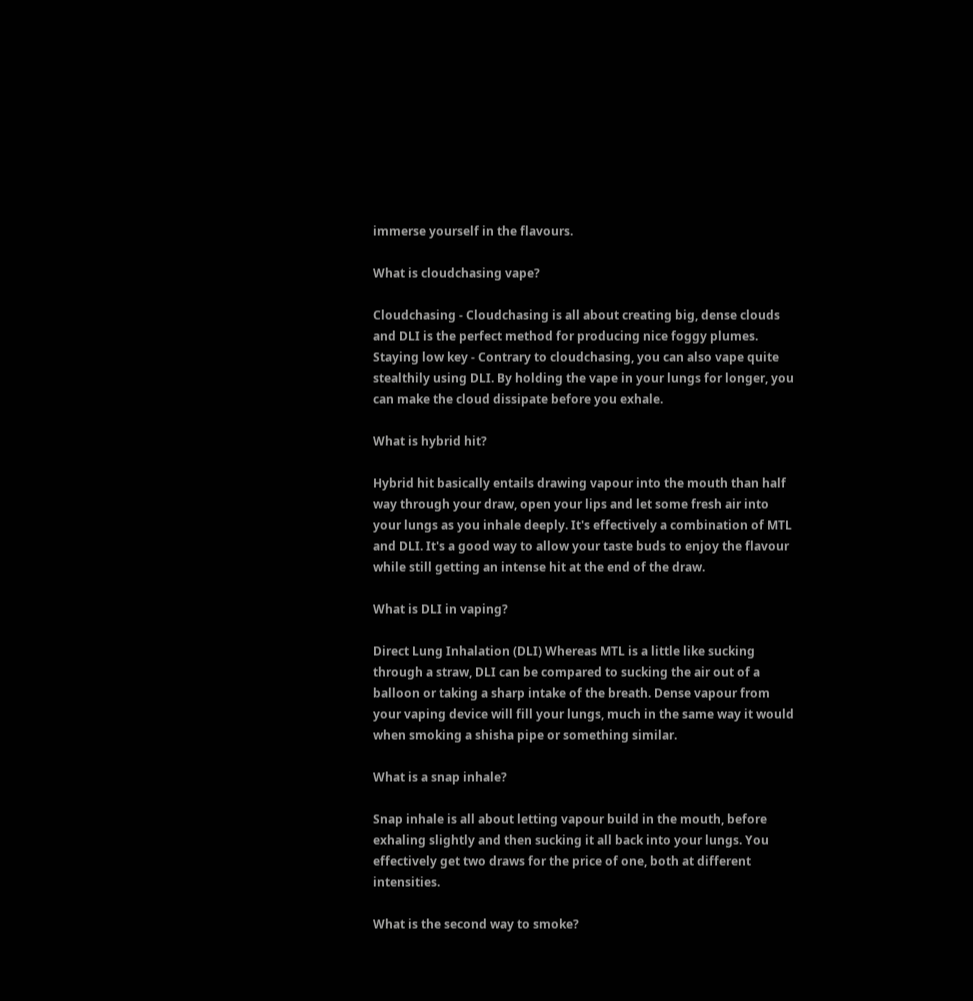immerse yourself in the flavours.

What is cloudchasing vape?

Cloudchasing - Cloudchasing is all about creating big, dense clouds and DLI is the perfect method for producing nice foggy plumes. Staying low key - Contrary to cloudchasing, you can also vape quite stealthily using DLI. By holding the vape in your lungs for longer, you can make the cloud dissipate before you exhale.

What is hybrid hit?

Hybrid hit basically entails drawing vapour into the mouth than half way through your draw, open your lips and let some fresh air into your lungs as you inhale deeply. It's effectively a combination of MTL and DLI. It's a good way to allow your taste buds to enjoy the flavour while still getting an intense hit at the end of the draw.

What is DLI in vaping?

Direct Lung Inhalation (DLI) Whereas MTL is a little like sucking through a straw, DLI can be compared to sucking the air out of a balloon or taking a sharp intake of the breath. Dense vapour from your vaping device will fill your lungs, much in the same way it would when smoking a shisha pipe or something similar.

What is a snap inhale?

Snap inhale is all about letting vapour build in the mouth, before exhaling slightly and then sucking it all back into your lungs. You effectively get two draws for the price of one, both at different intensities.

What is the second way to smoke?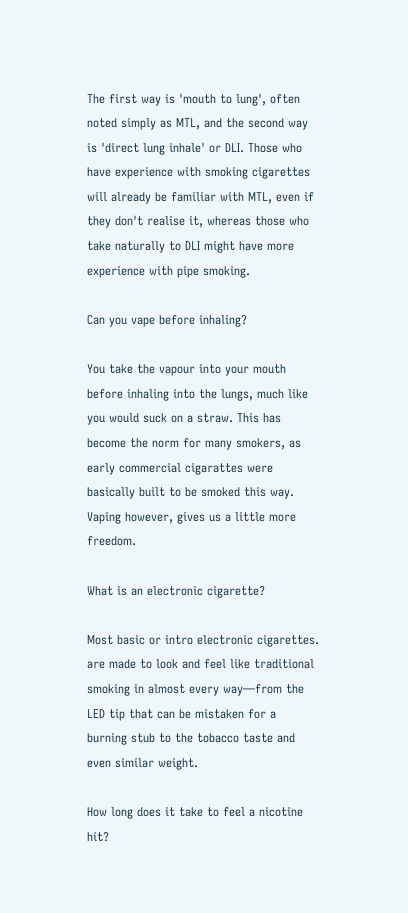The first way is 'mouth to lung', often noted simply as MTL, and the second way is 'direct lung inhale' or DLI. Those who have experience with smoking cigarettes will already be familiar with MTL, even if they don't realise it, whereas those who take naturally to DLI might have more experience with pipe smoking.

Can you vape before inhaling?

You take the vapour into your mouth before inhaling into the lungs, much like you would suck on a straw. This has become the norm for many smokers, as early commercial cigarattes were basically built to be smoked this way. Vaping however, gives us a little more freedom.

What is an electronic cigarette?

Most basic or intro electronic cigarettes. are made to look and feel like traditional smoking in almost every way—from the LED tip that can be mistaken for a burning stub to the tobacco taste and even similar weight.

How long does it take to feel a nicotine hit?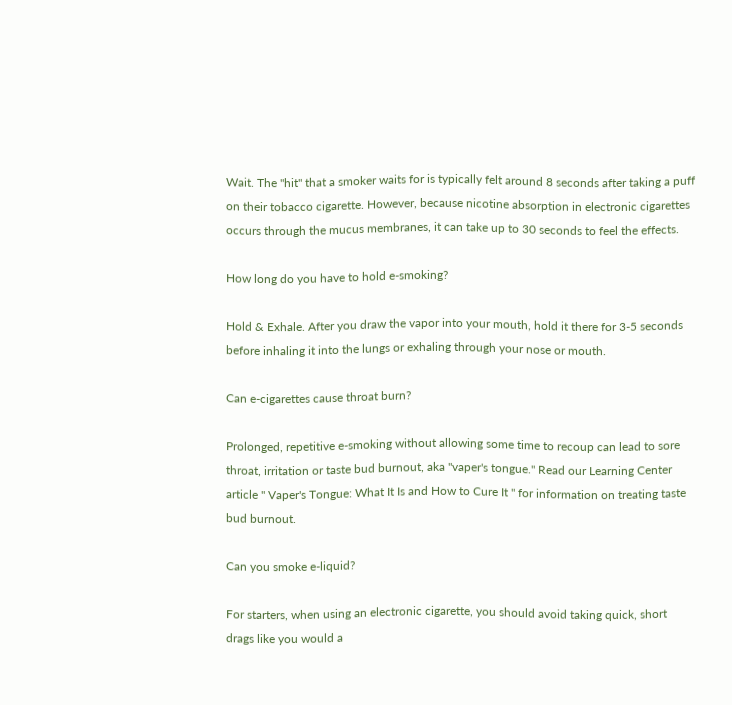Wait. The "hit" that a smoker waits for is typically felt around 8 seconds after taking a puff on their tobacco cigarette. However, because nicotine absorption in electronic cigarettes occurs through the mucus membranes, it can take up to 30 seconds to feel the effects.

How long do you have to hold e-smoking?

Hold & Exhale. After you draw the vapor into your mouth, hold it there for 3-5 seconds before inhaling it into the lungs or exhaling through your nose or mouth.

Can e-cigarettes cause throat burn?

Prolonged, repetitive e-smoking without allowing some time to recoup can lead to sore throat, irritation or taste bud burnout, aka "vaper's tongue." Read our Learning Center article " Vaper's Tongue: What It Is and How to Cure It " for information on treating taste bud burnout.

Can you smoke e-liquid?

For starters, when using an electronic cigarette, you should avoid taking quick, short drags like you would a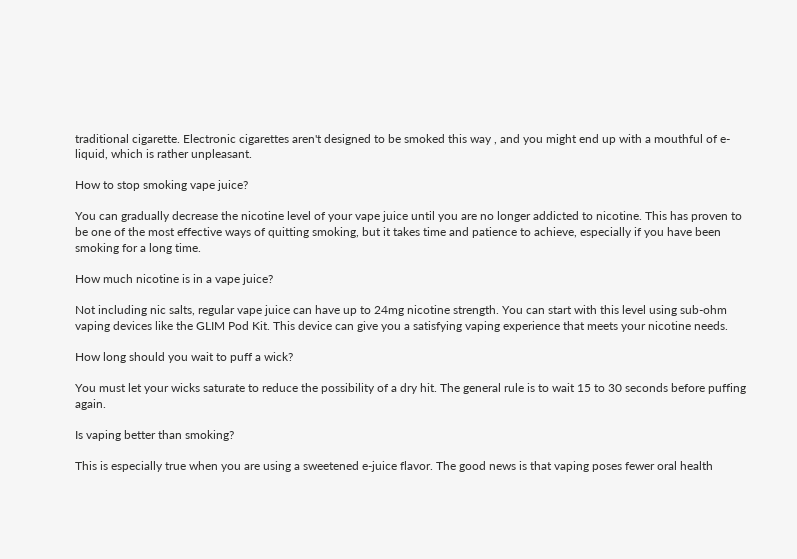traditional cigarette. Electronic cigarettes aren't designed to be smoked this way , and you might end up with a mouthful of e-liquid, which is rather unpleasant.

How to stop smoking vape juice?

You can gradually decrease the nicotine level of your vape juice until you are no longer addicted to nicotine. This has proven to be one of the most effective ways of quitting smoking, but it takes time and patience to achieve, especially if you have been smoking for a long time.

How much nicotine is in a vape juice?

Not including nic salts, regular vape juice can have up to 24mg nicotine strength. You can start with this level using sub-ohm vaping devices like the GLIM Pod Kit. This device can give you a satisfying vaping experience that meets your nicotine needs.

How long should you wait to puff a wick?

You must let your wicks saturate to reduce the possibility of a dry hit. The general rule is to wait 15 to 30 seconds before puffing again.

Is vaping better than smoking?

This is especially true when you are using a sweetened e-juice flavor. The good news is that vaping poses fewer oral health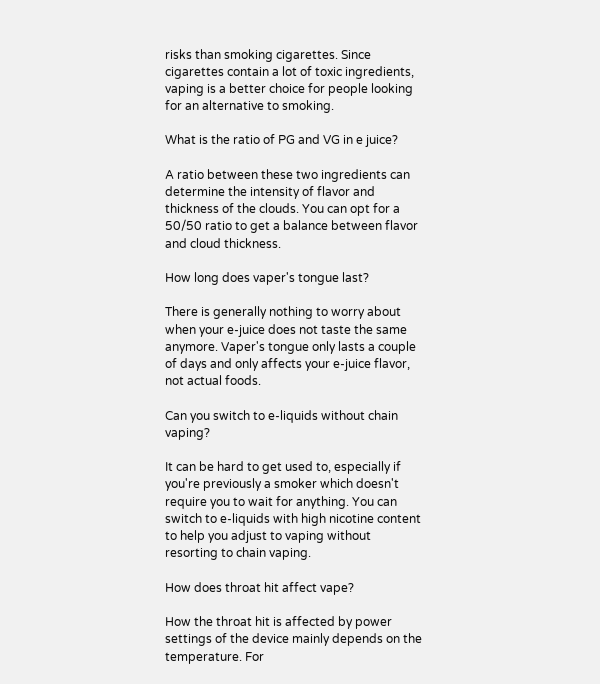risks than smoking cigarettes. Since cigarettes contain a lot of toxic ingredients, vaping is a better choice for people looking for an alternative to smoking.

What is the ratio of PG and VG in e juice?

A ratio between these two ingredients can determine the intensity of flavor and thickness of the clouds. You can opt for a 50/50 ratio to get a balance between flavor and cloud thickness.

How long does vaper's tongue last?

There is generally nothing to worry about when your e-juice does not taste the same anymore. Vaper's tongue only lasts a couple of days and only affects your e-juice flavor, not actual foods.

Can you switch to e-liquids without chain vaping?

It can be hard to get used to, especially if you're previously a smoker which doesn't require you to wait for anything. You can switch to e-liquids with high nicotine content to help you adjust to vaping without resorting to chain vaping.

How does throat hit affect vape?

How the throat hit is affected by power settings of the device mainly depends on the temperature. For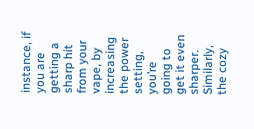instance, if you are getting a sharp hit from your vape, by increasing the power setting, you’re going to get it even sharper. Similarly, the cozy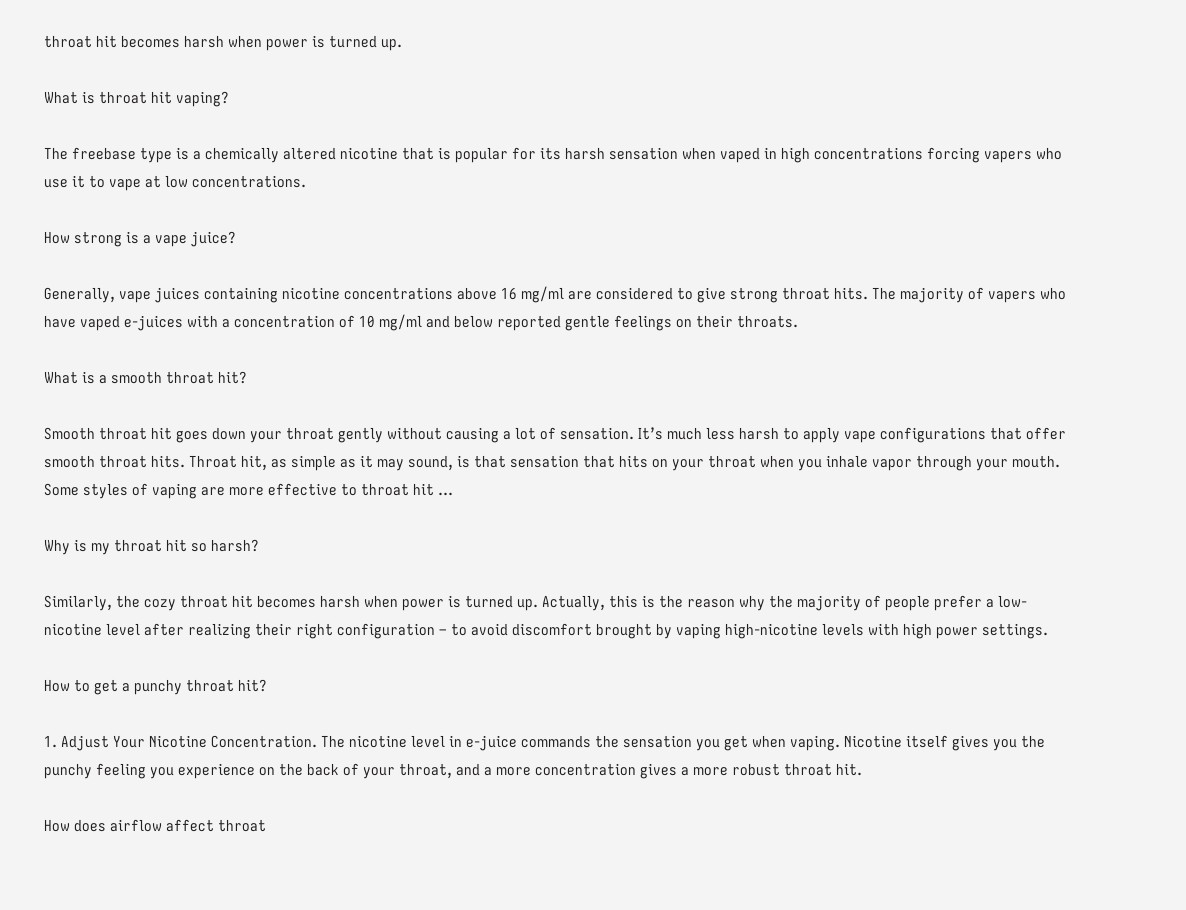throat hit becomes harsh when power is turned up.

What is throat hit vaping?

The freebase type is a chemically altered nicotine that is popular for its harsh sensation when vaped in high concentrations forcing vapers who use it to vape at low concentrations.

How strong is a vape juice?

Generally, vape juices containing nicotine concentrations above 16 mg/ml are considered to give strong throat hits. The majority of vapers who have vaped e-juices with a concentration of 10 mg/ml and below reported gentle feelings on their throats.

What is a smooth throat hit?

Smooth throat hit goes down your throat gently without causing a lot of sensation. It’s much less harsh to apply vape configurations that offer smooth throat hits. Throat hit, as simple as it may sound, is that sensation that hits on your throat when you inhale vapor through your mouth. Some styles of vaping are more effective to throat hit ...

Why is my throat hit so harsh?

Similarly, the cozy throat hit becomes harsh when power is turned up. Actually, this is the reason why the majority of people prefer a low-nicotine level after realizing their right configuration – to avoid discomfort brought by vaping high-nicotine levels with high power settings.

How to get a punchy throat hit?

1. Adjust Your Nicotine Concentration. The nicotine level in e-juice commands the sensation you get when vaping. Nicotine itself gives you the punchy feeling you experience on the back of your throat, and a more concentration gives a more robust throat hit.

How does airflow affect throat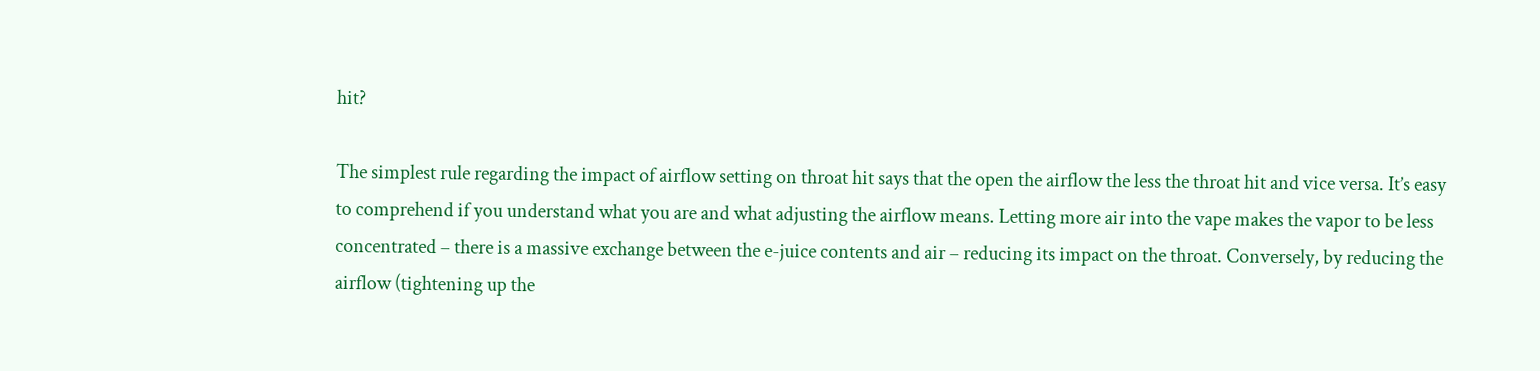hit?

The simplest rule regarding the impact of airflow setting on throat hit says that the open the airflow the less the throat hit and vice versa. It’s easy to comprehend if you understand what you are and what adjusting the airflow means. Letting more air into the vape makes the vapor to be less concentrated – there is a massive exchange between the e-juice contents and air – reducing its impact on the throat. Conversely, by reducing the airflow (tightening up the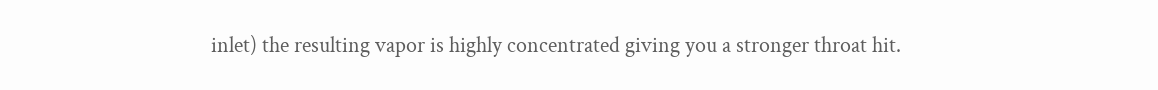inlet) the resulting vapor is highly concentrated giving you a stronger throat hit.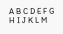A B C D E F G H I J K L M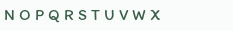N O P Q R S T U V W X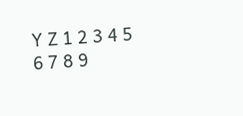Y Z 1 2 3 4 5 6 7 8 9